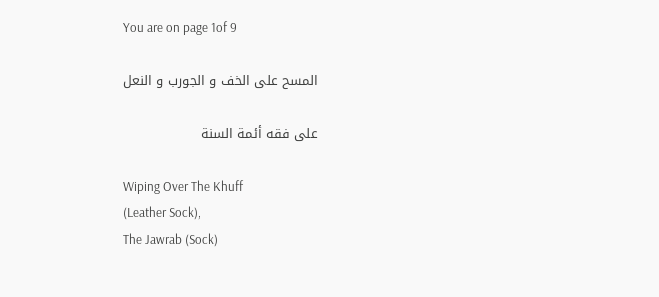You are on page 1of 9

المسح على الخف و الجورب و النعل

على فقه أئمة السنة

Wiping Over The Khuff
(Leather Sock),
The Jawrab (Sock)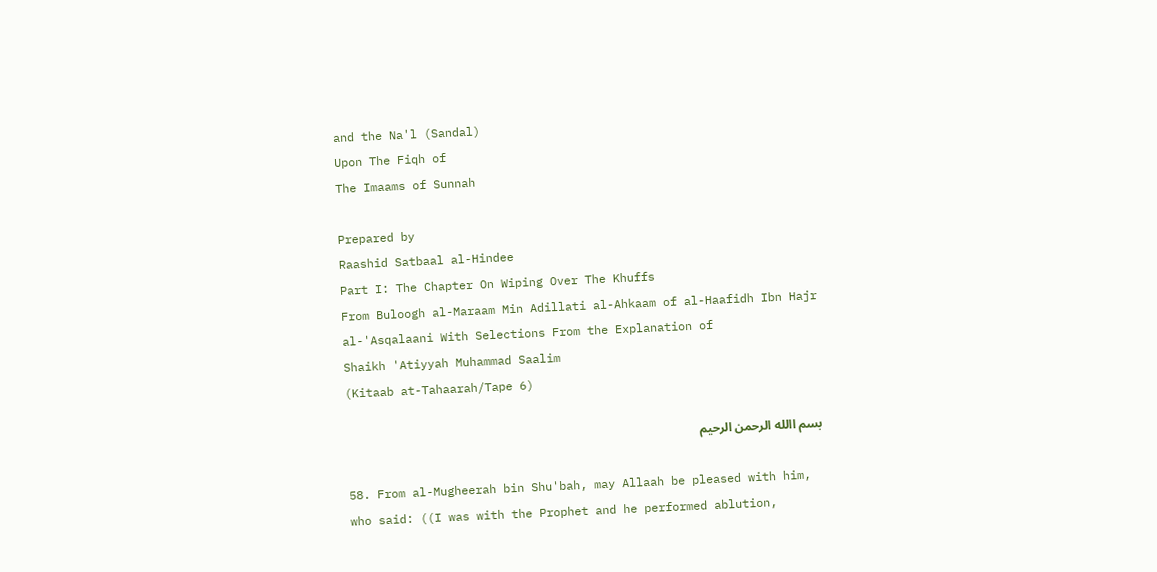and the Na'l (Sandal)
Upon The Fiqh of
The Imaams of Sunnah

Prepared by
Raashid Satbaal al-Hindee
Part I: The Chapter On Wiping Over The Khuffs
From Buloogh al-Maraam Min Adillati al-Ahkaam of al-Haafidh Ibn Hajr
al-'Asqalaani With Selections From the Explanation of
Shaikh 'Atiyyah Muhammad Saalim
(Kitaab at-Tahaarah/Tape 6)

بسم االله الرحمن الرحيم

58. From al-Mugheerah bin Shu'bah, may Allaah be pleased with him,
who said: ((I was with the Prophet and he performed ablution,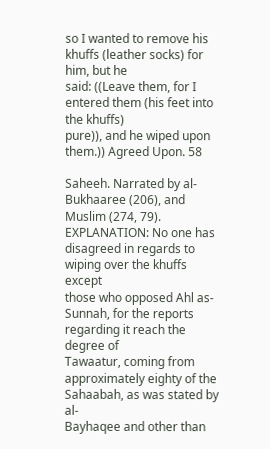so I wanted to remove his khuffs (leather socks) for him, but he
said: ((Leave them, for I entered them (his feet into the khuffs)
pure)), and he wiped upon them.)) Agreed Upon. 58

Saheeh. Narrated by al-Bukhaaree (206), and Muslim (274, 79).
EXPLANATION: No one has disagreed in regards to wiping over the khuffs except
those who opposed Ahl as-Sunnah, for the reports regarding it reach the degree of
Tawaatur, coming from approximately eighty of the Sahaabah, as was stated by al-
Bayhaqee and other than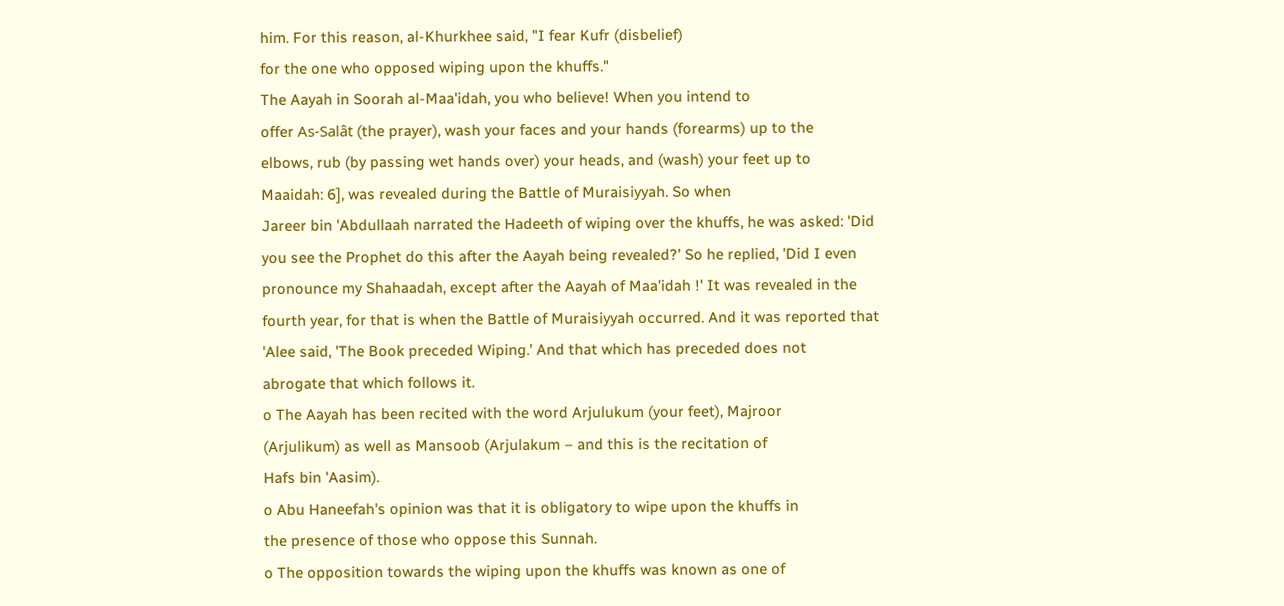him. For this reason, al-Khurkhee said, "I fear Kufr (disbelief)
for the one who opposed wiping upon the khuffs."
The Aayah in Soorah al-Maa'idah, you who believe! When you intend to
offer As-Salât (the prayer), wash your faces and your hands (forearms) up to the
elbows, rub (by passing wet hands over) your heads, and (wash) your feet up to
Maaidah: 6], was revealed during the Battle of Muraisiyyah. So when
Jareer bin 'Abdullaah narrated the Hadeeth of wiping over the khuffs, he was asked: 'Did
you see the Prophet do this after the Aayah being revealed?' So he replied, 'Did I even
pronounce my Shahaadah, except after the Aayah of Maa'idah !' It was revealed in the
fourth year, for that is when the Battle of Muraisiyyah occurred. And it was reported that
'Alee said, 'The Book preceded Wiping.' And that which has preceded does not
abrogate that which follows it.
o The Aayah has been recited with the word Arjulukum (your feet), Majroor
(Arjulikum) as well as Mansoob (Arjulakum – and this is the recitation of
Hafs bin 'Aasim).
o Abu Haneefah's opinion was that it is obligatory to wipe upon the khuffs in
the presence of those who oppose this Sunnah.
o The opposition towards the wiping upon the khuffs was known as one of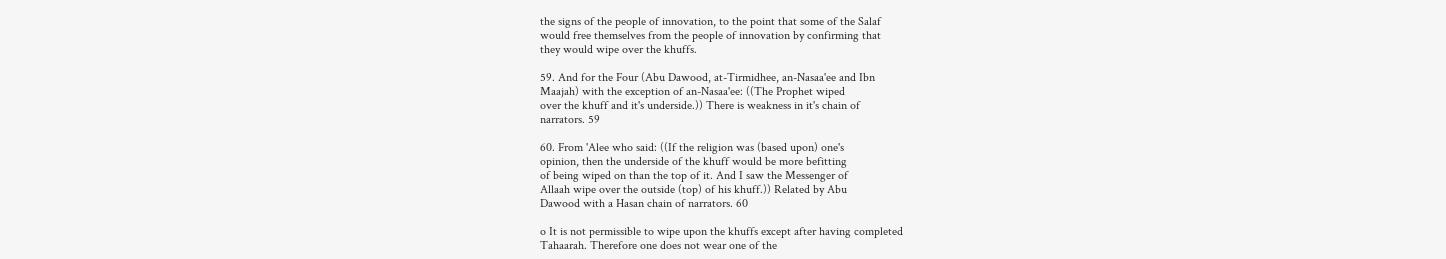the signs of the people of innovation, to the point that some of the Salaf
would free themselves from the people of innovation by confirming that
they would wipe over the khuffs.

59. And for the Four (Abu Dawood, at-Tirmidhee, an-Nasaa'ee and Ibn
Maajah) with the exception of an-Nasaa'ee: ((The Prophet wiped
over the khuff and it's underside.)) There is weakness in it's chain of
narrators. 59

60. From 'Alee who said: ((If the religion was (based upon) one's
opinion, then the underside of the khuff would be more befitting
of being wiped on than the top of it. And I saw the Messenger of
Allaah wipe over the outside (top) of his khuff.)) Related by Abu
Dawood with a Hasan chain of narrators. 60

o It is not permissible to wipe upon the khuffs except after having completed
Tahaarah. Therefore one does not wear one of the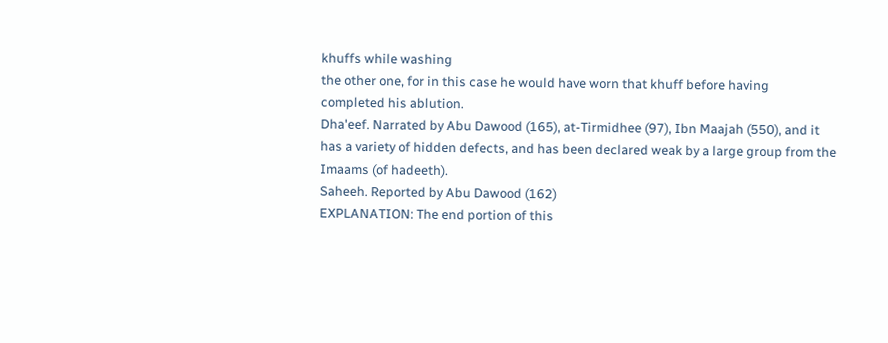khuffs while washing
the other one, for in this case he would have worn that khuff before having
completed his ablution.
Dha'eef. Narrated by Abu Dawood (165), at-Tirmidhee (97), Ibn Maajah (550), and it
has a variety of hidden defects, and has been declared weak by a large group from the
Imaams (of hadeeth).
Saheeh. Reported by Abu Dawood (162)
EXPLANATION: The end portion of this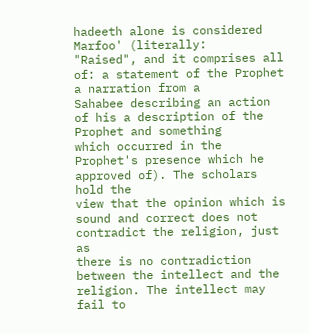hadeeth alone is considered Marfoo' (literally:
"Raised", and it comprises all of: a statement of the Prophet a narration from a
Sahabee describing an action of his a description of the Prophet and something
which occurred in the Prophet's presence which he approved of). The scholars hold the
view that the opinion which is sound and correct does not contradict the religion, just as
there is no contradiction between the intellect and the religion. The intellect may fail to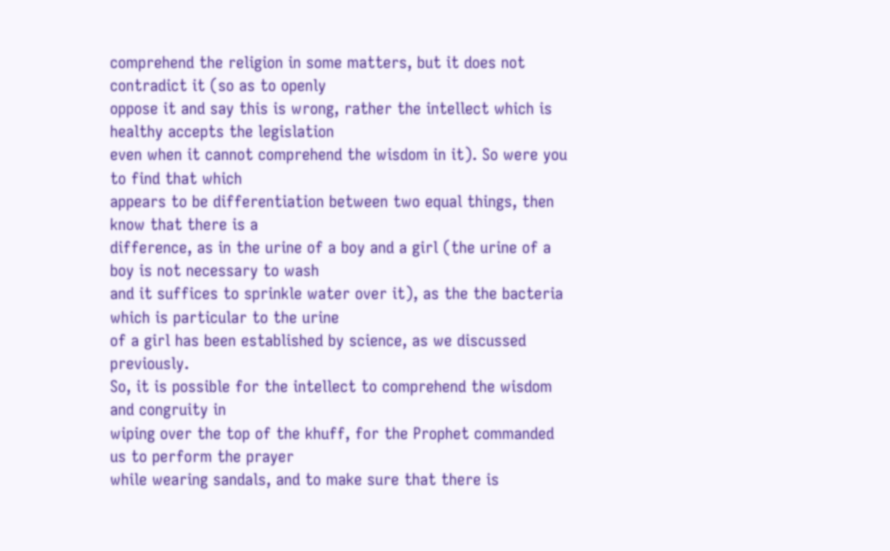comprehend the religion in some matters, but it does not contradict it (so as to openly
oppose it and say this is wrong, rather the intellect which is healthy accepts the legislation
even when it cannot comprehend the wisdom in it). So were you to find that which
appears to be differentiation between two equal things, then know that there is a
difference, as in the urine of a boy and a girl (the urine of a boy is not necessary to wash
and it suffices to sprinkle water over it), as the the bacteria which is particular to the urine
of a girl has been established by science, as we discussed previously.
So, it is possible for the intellect to comprehend the wisdom and congruity in
wiping over the top of the khuff, for the Prophet commanded us to perform the prayer
while wearing sandals, and to make sure that there is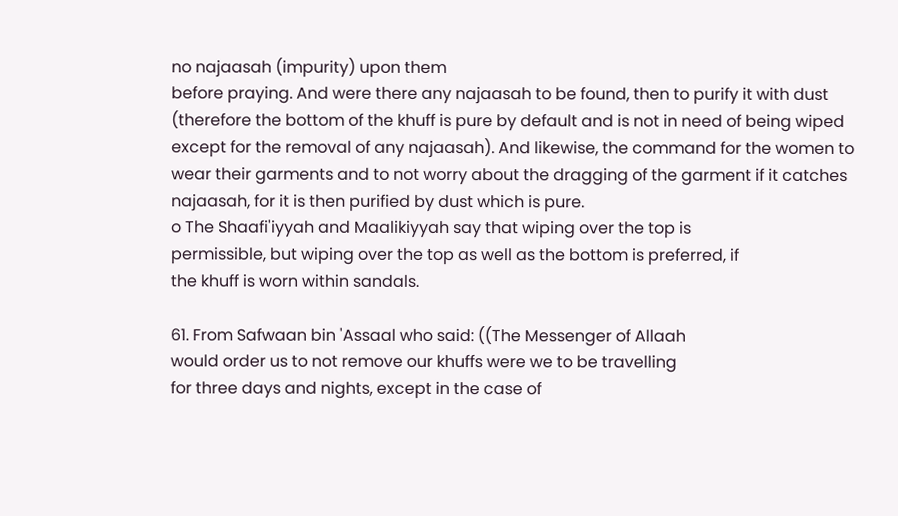no najaasah (impurity) upon them
before praying. And were there any najaasah to be found, then to purify it with dust
(therefore the bottom of the khuff is pure by default and is not in need of being wiped
except for the removal of any najaasah). And likewise, the command for the women to
wear their garments and to not worry about the dragging of the garment if it catches
najaasah, for it is then purified by dust which is pure.
o The Shaafi'iyyah and Maalikiyyah say that wiping over the top is
permissible, but wiping over the top as well as the bottom is preferred, if
the khuff is worn within sandals.

61. From Safwaan bin 'Assaal who said: ((The Messenger of Allaah
would order us to not remove our khuffs were we to be travelling
for three days and nights, except in the case of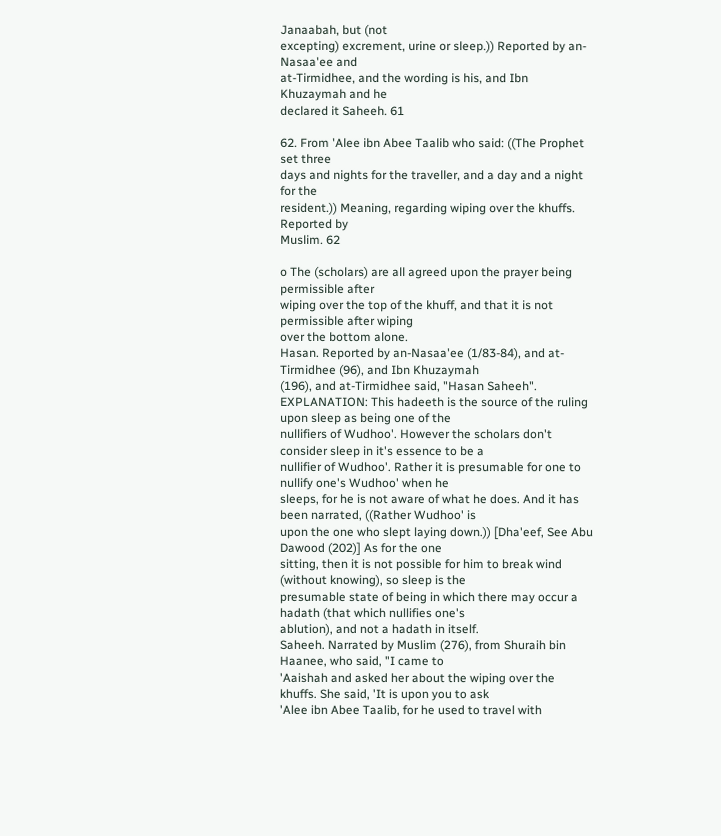Janaabah, but (not
excepting) excrement, urine or sleep.)) Reported by an-Nasaa'ee and
at-Tirmidhee, and the wording is his, and Ibn Khuzaymah and he
declared it Saheeh. 61

62. From 'Alee ibn Abee Taalib who said: ((The Prophet set three
days and nights for the traveller, and a day and a night for the
resident.)) Meaning, regarding wiping over the khuffs. Reported by
Muslim. 62

o The (scholars) are all agreed upon the prayer being permissible after
wiping over the top of the khuff, and that it is not permissible after wiping
over the bottom alone.
Hasan. Reported by an-Nasaa'ee (1/83-84), and at-Tirmidhee (96), and Ibn Khuzaymah
(196), and at-Tirmidhee said, "Hasan Saheeh".
EXPLANATION: This hadeeth is the source of the ruling upon sleep as being one of the
nullifiers of Wudhoo'. However the scholars don't consider sleep in it's essence to be a
nullifier of Wudhoo'. Rather it is presumable for one to nullify one's Wudhoo' when he
sleeps, for he is not aware of what he does. And it has been narrated, ((Rather Wudhoo' is
upon the one who slept laying down.)) [Dha'eef, See Abu Dawood (202)] As for the one
sitting, then it is not possible for him to break wind (without knowing), so sleep is the
presumable state of being in which there may occur a hadath (that which nullifies one's
ablution), and not a hadath in itself.
Saheeh. Narrated by Muslim (276), from Shuraih bin Haanee, who said, "I came to
'Aaishah and asked her about the wiping over the khuffs. She said, 'It is upon you to ask
'Alee ibn Abee Taalib, for he used to travel with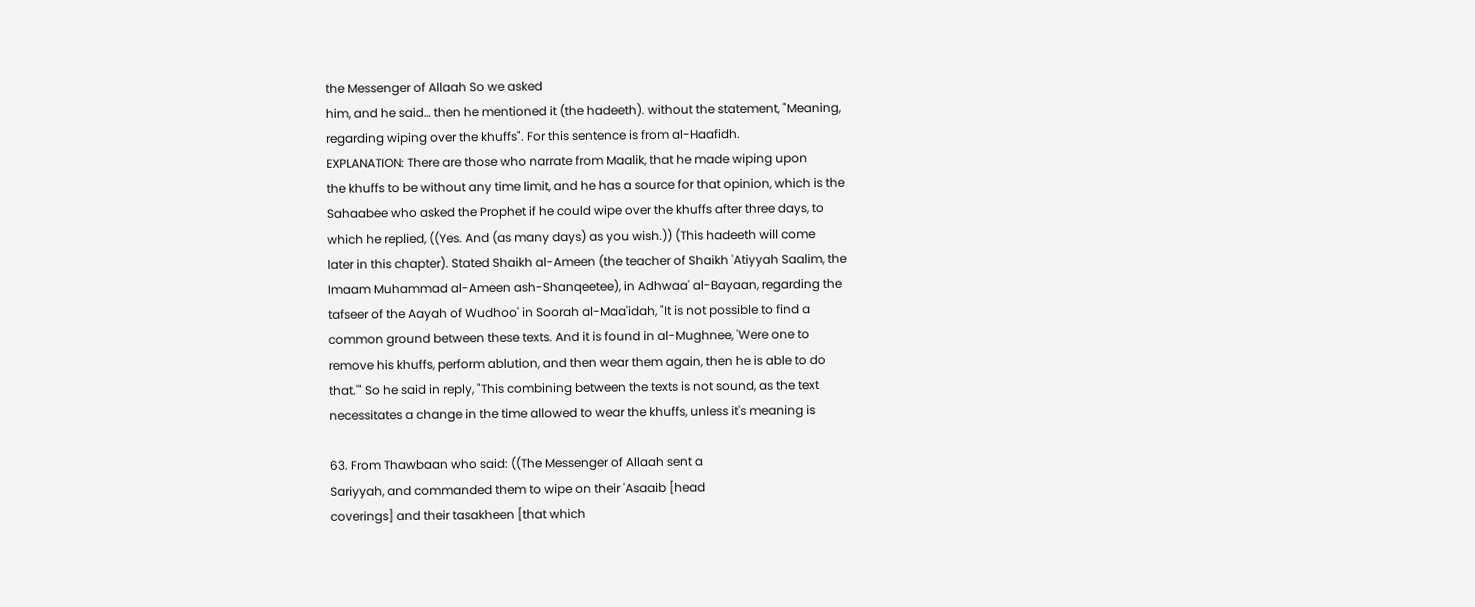the Messenger of Allaah So we asked
him, and he said… then he mentioned it (the hadeeth). without the statement, "Meaning,
regarding wiping over the khuffs". For this sentence is from al-Haafidh.
EXPLANATION: There are those who narrate from Maalik, that he made wiping upon
the khuffs to be without any time limit, and he has a source for that opinion, which is the
Sahaabee who asked the Prophet if he could wipe over the khuffs after three days, to
which he replied, ((Yes. And (as many days) as you wish.)) (This hadeeth will come
later in this chapter). Stated Shaikh al-Ameen (the teacher of Shaikh 'Atiyyah Saalim, the
Imaam Muhammad al-Ameen ash-Shanqeetee), in Adhwaa' al-Bayaan, regarding the
tafseer of the Aayah of Wudhoo' in Soorah al-Maa'idah, "It is not possible to find a
common ground between these texts. And it is found in al-Mughnee, 'Were one to
remove his khuffs, perform ablution, and then wear them again, then he is able to do
that.'" So he said in reply, "This combining between the texts is not sound, as the text
necessitates a change in the time allowed to wear the khuffs, unless it's meaning is

63. From Thawbaan who said: ((The Messenger of Allaah sent a
Sariyyah, and commanded them to wipe on their 'Asaaib [head
coverings] and their tasakheen [that which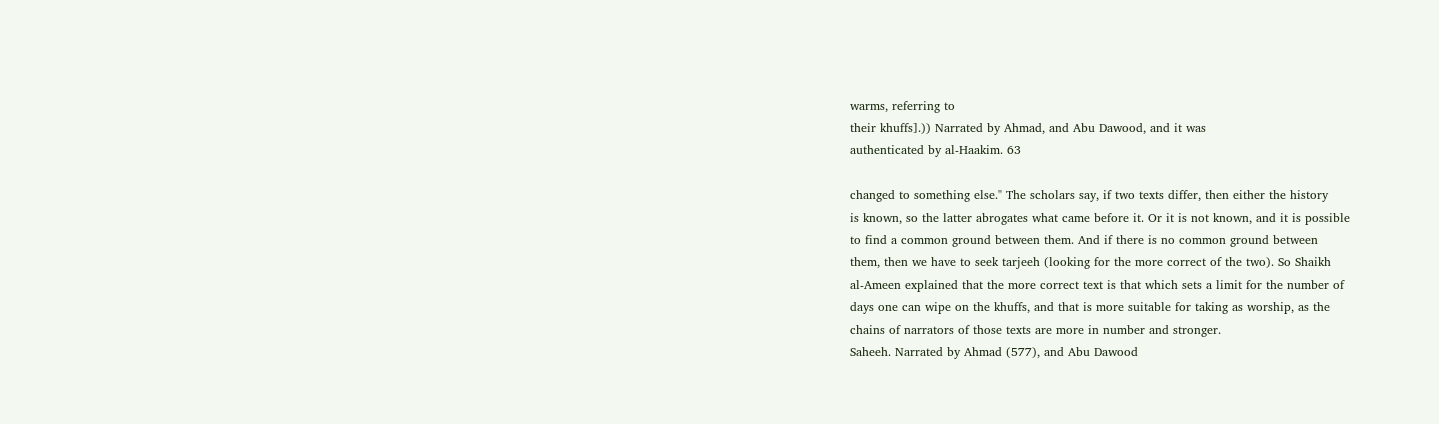warms, referring to
their khuffs].)) Narrated by Ahmad, and Abu Dawood, and it was
authenticated by al-Haakim. 63

changed to something else." The scholars say, if two texts differ, then either the history
is known, so the latter abrogates what came before it. Or it is not known, and it is possible
to find a common ground between them. And if there is no common ground between
them, then we have to seek tarjeeh (looking for the more correct of the two). So Shaikh
al-Ameen explained that the more correct text is that which sets a limit for the number of
days one can wipe on the khuffs, and that is more suitable for taking as worship, as the
chains of narrators of those texts are more in number and stronger.
Saheeh. Narrated by Ahmad (577), and Abu Dawood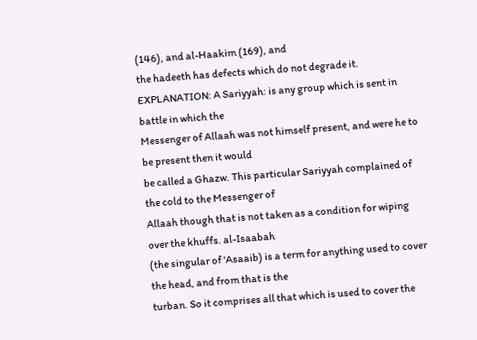(146), and al-Haakim (169), and
the hadeeth has defects which do not degrade it.
EXPLANATION: A Sariyyah: is any group which is sent in battle in which the
Messenger of Allaah was not himself present, and were he to be present then it would
be called a Ghazw. This particular Sariyyah complained of the cold to the Messenger of
Allaah though that is not taken as a condition for wiping over the khuffs. al-Isaabah
(the singular of 'Asaaib) is a term for anything used to cover the head, and from that is the
turban. So it comprises all that which is used to cover the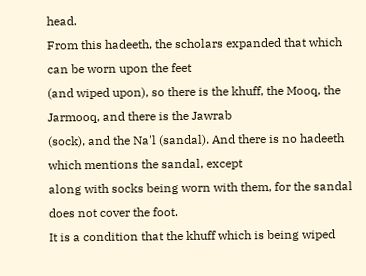head.
From this hadeeth, the scholars expanded that which can be worn upon the feet
(and wiped upon), so there is the khuff, the Mooq, the Jarmooq, and there is the Jawrab
(sock), and the Na'l (sandal). And there is no hadeeth which mentions the sandal, except
along with socks being worn with them, for the sandal does not cover the foot.
It is a condition that the khuff which is being wiped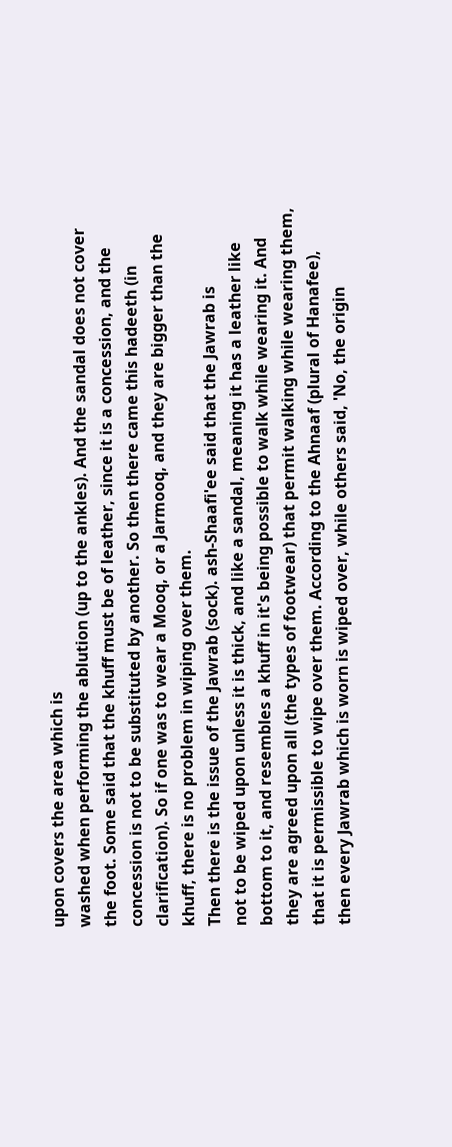upon covers the area which is
washed when performing the ablution (up to the ankles). And the sandal does not cover
the foot. Some said that the khuff must be of leather, since it is a concession, and the
concession is not to be substituted by another. So then there came this hadeeth (in
clarification). So if one was to wear a Mooq, or a Jarmooq, and they are bigger than the
khuff, there is no problem in wiping over them.
Then there is the issue of the Jawrab (sock). ash-Shaafi'ee said that the Jawrab is
not to be wiped upon unless it is thick, and like a sandal, meaning it has a leather like
bottom to it, and resembles a khuff in it's being possible to walk while wearing it. And
they are agreed upon all (the types of footwear) that permit walking while wearing them,
that it is permissible to wipe over them. According to the Ahnaaf (plural of Hanafee),
then every Jawrab which is worn is wiped over, while others said, 'No, the origin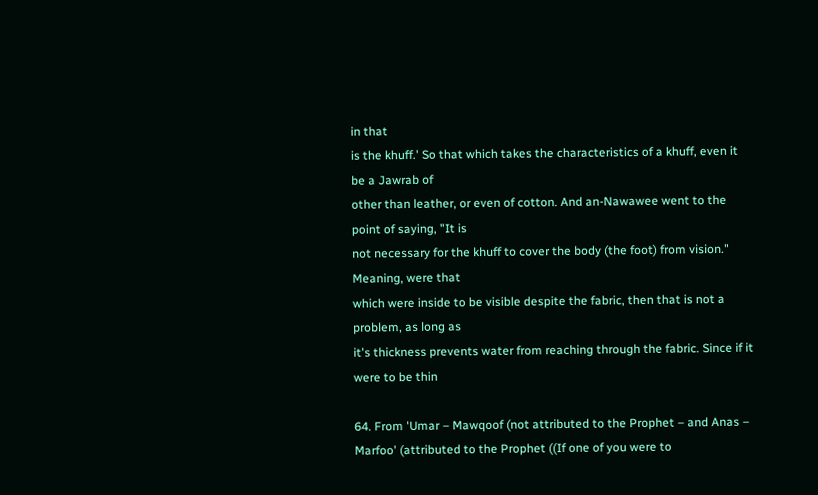in that
is the khuff.' So that which takes the characteristics of a khuff, even it be a Jawrab of
other than leather, or even of cotton. And an-Nawawee went to the point of saying, "It is
not necessary for the khuff to cover the body (the foot) from vision." Meaning, were that
which were inside to be visible despite the fabric, then that is not a problem, as long as
it's thickness prevents water from reaching through the fabric. Since if it were to be thin

64. From 'Umar – Mawqoof (not attributed to the Prophet – and Anas –
Marfoo' (attributed to the Prophet ((If one of you were to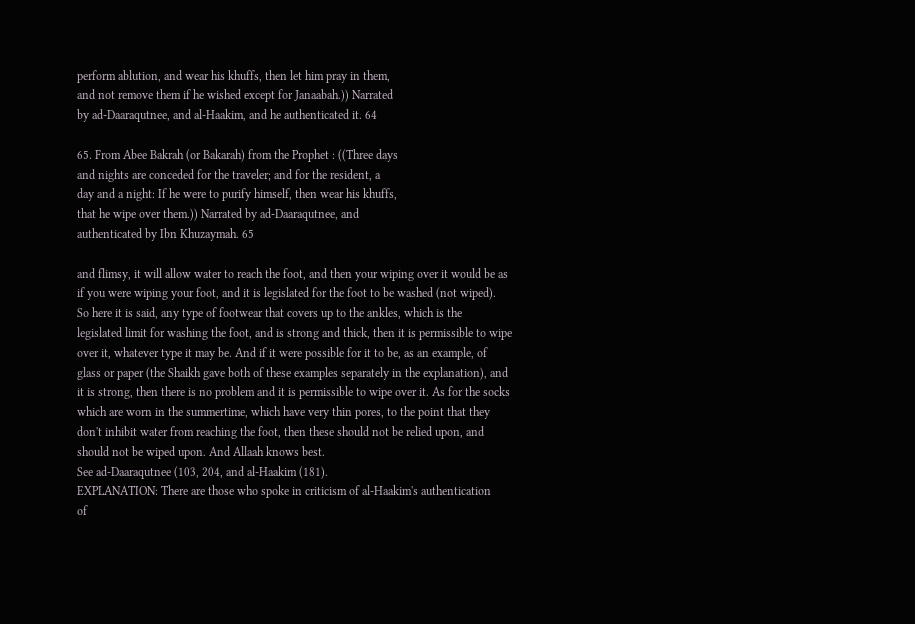perform ablution, and wear his khuffs, then let him pray in them,
and not remove them if he wished except for Janaabah.)) Narrated
by ad-Daaraqutnee, and al-Haakim, and he authenticated it. 64

65. From Abee Bakrah (or Bakarah) from the Prophet : ((Three days
and nights are conceded for the traveler; and for the resident, a
day and a night: If he were to purify himself, then wear his khuffs,
that he wipe over them.)) Narrated by ad-Daaraqutnee, and
authenticated by Ibn Khuzaymah. 65

and flimsy, it will allow water to reach the foot, and then your wiping over it would be as
if you were wiping your foot, and it is legislated for the foot to be washed (not wiped).
So here it is said, any type of footwear that covers up to the ankles, which is the
legislated limit for washing the foot, and is strong and thick, then it is permissible to wipe
over it, whatever type it may be. And if it were possible for it to be, as an example, of
glass or paper (the Shaikh gave both of these examples separately in the explanation), and
it is strong, then there is no problem and it is permissible to wipe over it. As for the socks
which are worn in the summertime, which have very thin pores, to the point that they
don't inhibit water from reaching the foot, then these should not be relied upon, and
should not be wiped upon. And Allaah knows best.
See ad-Daaraqutnee (103, 204, and al-Haakim (181).
EXPLANATION: There are those who spoke in criticism of al-Haakim's authentication
of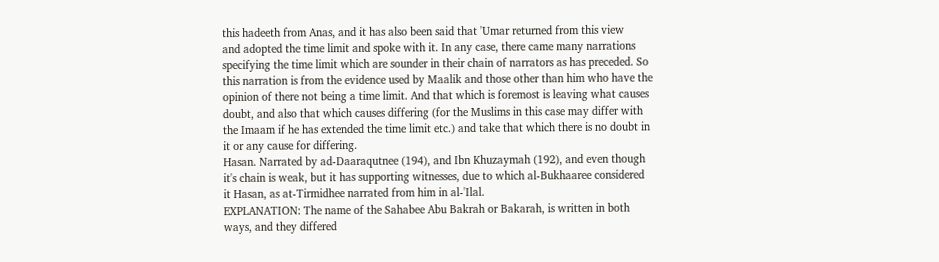this hadeeth from Anas, and it has also been said that 'Umar returned from this view
and adopted the time limit and spoke with it. In any case, there came many narrations
specifying the time limit which are sounder in their chain of narrators as has preceded. So
this narration is from the evidence used by Maalik and those other than him who have the
opinion of there not being a time limit. And that which is foremost is leaving what causes
doubt, and also that which causes differing (for the Muslims in this case may differ with
the Imaam if he has extended the time limit etc.) and take that which there is no doubt in
it or any cause for differing.
Hasan. Narrated by ad-Daaraqutnee (194), and Ibn Khuzaymah (192), and even though
it's chain is weak, but it has supporting witnesses, due to which al-Bukhaaree considered
it Hasan, as at-Tirmidhee narrated from him in al-'Ilal.
EXPLANATION: The name of the Sahabee Abu Bakrah or Bakarah, is written in both
ways, and they differed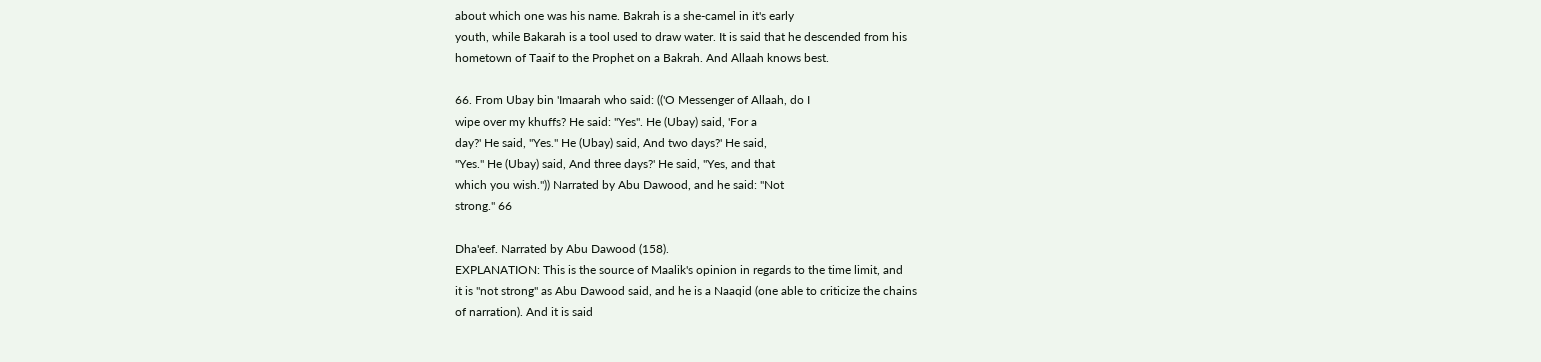about which one was his name. Bakrah is a she-camel in it's early
youth, while Bakarah is a tool used to draw water. It is said that he descended from his
hometown of Taaif to the Prophet on a Bakrah. And Allaah knows best.

66. From Ubay bin 'Imaarah who said: (('O Messenger of Allaah, do I
wipe over my khuffs? He said: "Yes". He (Ubay) said, 'For a
day?' He said, "Yes." He (Ubay) said, And two days?' He said,
"Yes." He (Ubay) said, And three days?' He said, "Yes, and that
which you wish.")) Narrated by Abu Dawood, and he said: "Not
strong." 66

Dha'eef. Narrated by Abu Dawood (158).
EXPLANATION: This is the source of Maalik's opinion in regards to the time limit, and
it is "not strong" as Abu Dawood said, and he is a Naaqid (one able to criticize the chains
of narration). And it is said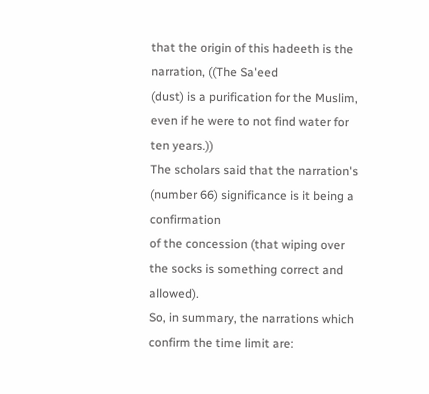that the origin of this hadeeth is the narration, ((The Sa'eed
(dust) is a purification for the Muslim, even if he were to not find water for ten years.))
The scholars said that the narration's (number 66) significance is it being a confirmation
of the concession (that wiping over the socks is something correct and allowed).
So, in summary, the narrations which confirm the time limit are: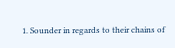1. Sounder in regards to their chains of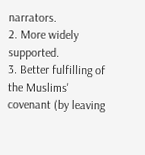narrators.
2. More widely supported.
3. Better fulfilling of the Muslims' covenant (by leaving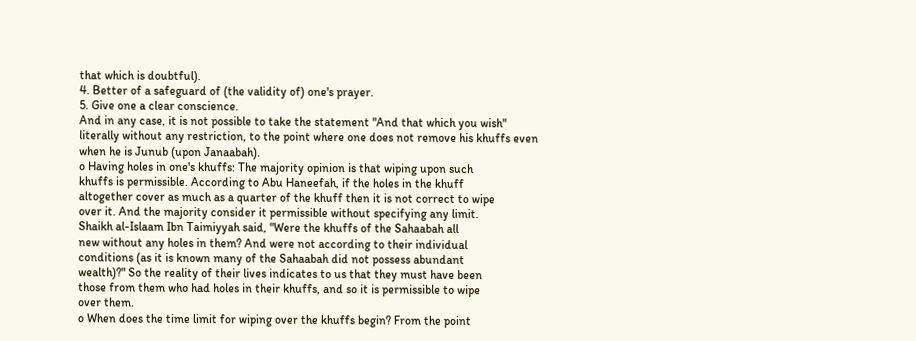that which is doubtful).
4. Better of a safeguard of (the validity of) one's prayer.
5. Give one a clear conscience.
And in any case, it is not possible to take the statement "And that which you wish"
literally without any restriction, to the point where one does not remove his khuffs even
when he is Junub (upon Janaabah).
o Having holes in one's khuffs: The majority opinion is that wiping upon such
khuffs is permissible. According to Abu Haneefah, if the holes in the khuff
altogether cover as much as a quarter of the khuff then it is not correct to wipe
over it. And the majority consider it permissible without specifying any limit.
Shaikh al-Islaam Ibn Taimiyyah said, "Were the khuffs of the Sahaabah all
new without any holes in them? And were not according to their individual
conditions (as it is known many of the Sahaabah did not possess abundant
wealth)?" So the reality of their lives indicates to us that they must have been
those from them who had holes in their khuffs, and so it is permissible to wipe
over them.
o When does the time limit for wiping over the khuffs begin? From the point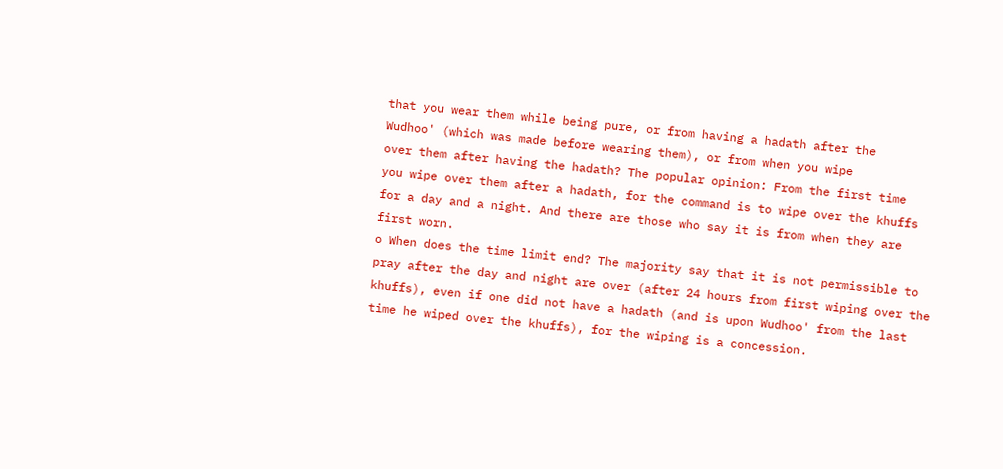that you wear them while being pure, or from having a hadath after the
Wudhoo' (which was made before wearing them), or from when you wipe
over them after having the hadath? The popular opinion: From the first time
you wipe over them after a hadath, for the command is to wipe over the khuffs
for a day and a night. And there are those who say it is from when they are
first worn.
o When does the time limit end? The majority say that it is not permissible to
pray after the day and night are over (after 24 hours from first wiping over the
khuffs), even if one did not have a hadath (and is upon Wudhoo' from the last
time he wiped over the khuffs), for the wiping is a concession.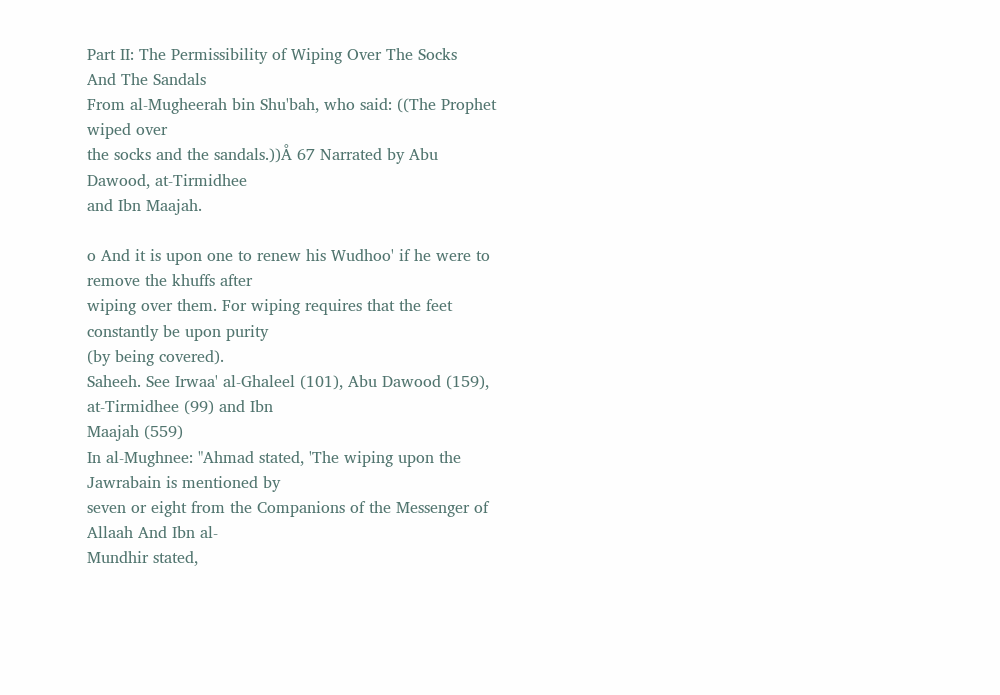Part II: The Permissibility of Wiping Over The Socks
And The Sandals
From al-Mugheerah bin Shu'bah, who said: ((The Prophet wiped over
the socks and the sandals.))Å 67 Narrated by Abu Dawood, at-Tirmidhee
and Ibn Maajah.

o And it is upon one to renew his Wudhoo' if he were to remove the khuffs after
wiping over them. For wiping requires that the feet constantly be upon purity
(by being covered).
Saheeh. See Irwaa' al-Ghaleel (101), Abu Dawood (159), at-Tirmidhee (99) and Ibn
Maajah (559)
In al-Mughnee: "Ahmad stated, 'The wiping upon the Jawrabain is mentioned by
seven or eight from the Companions of the Messenger of Allaah And Ibn al-
Mundhir stated,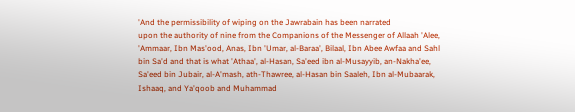'And the permissibility of wiping on the Jawrabain has been narrated
upon the authority of nine from the Companions of the Messenger of Allaah 'Alee,
'Ammaar, Ibn Mas'ood, Anas, Ibn 'Umar, al-Baraa', Bilaal, Ibn Abee Awfaa and Sahl
bin Sa'd and that is what 'Athaa', al-Hasan, Sa'eed ibn al-Musayyib, an-Nakha'ee,
Sa'eed bin Jubair, al-A'mash, ath-Thawree, al-Hasan bin Saaleh, Ibn al-Mubaarak,
Ishaaq, and Ya'qoob and Muhammad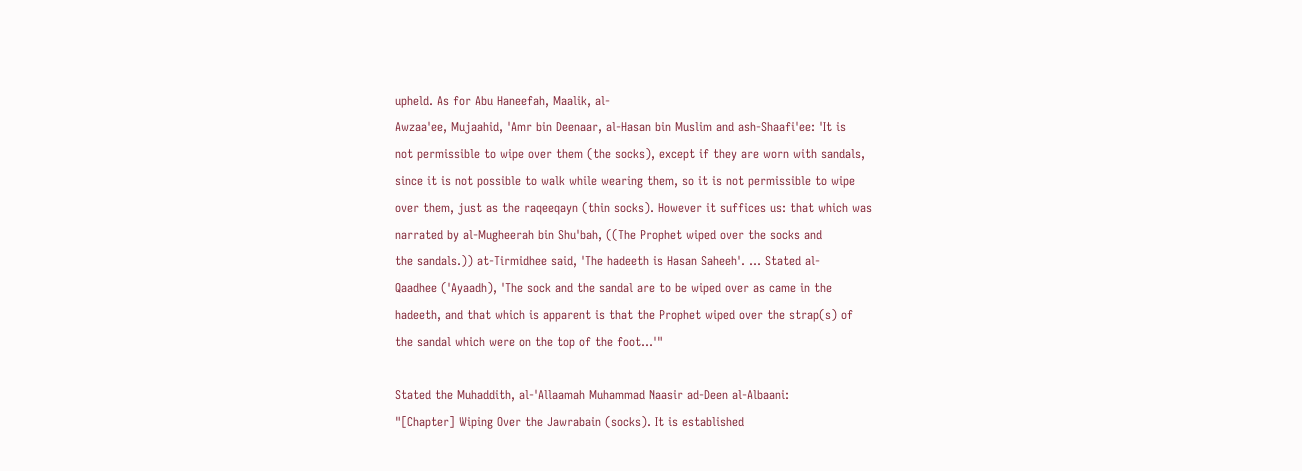upheld. As for Abu Haneefah, Maalik, al-
Awzaa'ee, Mujaahid, 'Amr bin Deenaar, al-Hasan bin Muslim and ash-Shaafi'ee: 'It is
not permissible to wipe over them (the socks), except if they are worn with sandals,
since it is not possible to walk while wearing them, so it is not permissible to wipe
over them, just as the raqeeqayn (thin socks). However it suffices us: that which was
narrated by al-Mugheerah bin Shu'bah, ((The Prophet wiped over the socks and
the sandals.)) at-Tirmidhee said, 'The hadeeth is Hasan Saheeh'. … Stated al-
Qaadhee ('Ayaadh), 'The sock and the sandal are to be wiped over as came in the
hadeeth, and that which is apparent is that the Prophet wiped over the strap(s) of
the sandal which were on the top of the foot…'"

Stated the Muhaddith, al-'Allaamah Muhammad Naasir ad-Deen al-Albaani:
"[Chapter] Wiping Over the Jawrabain (socks). It is established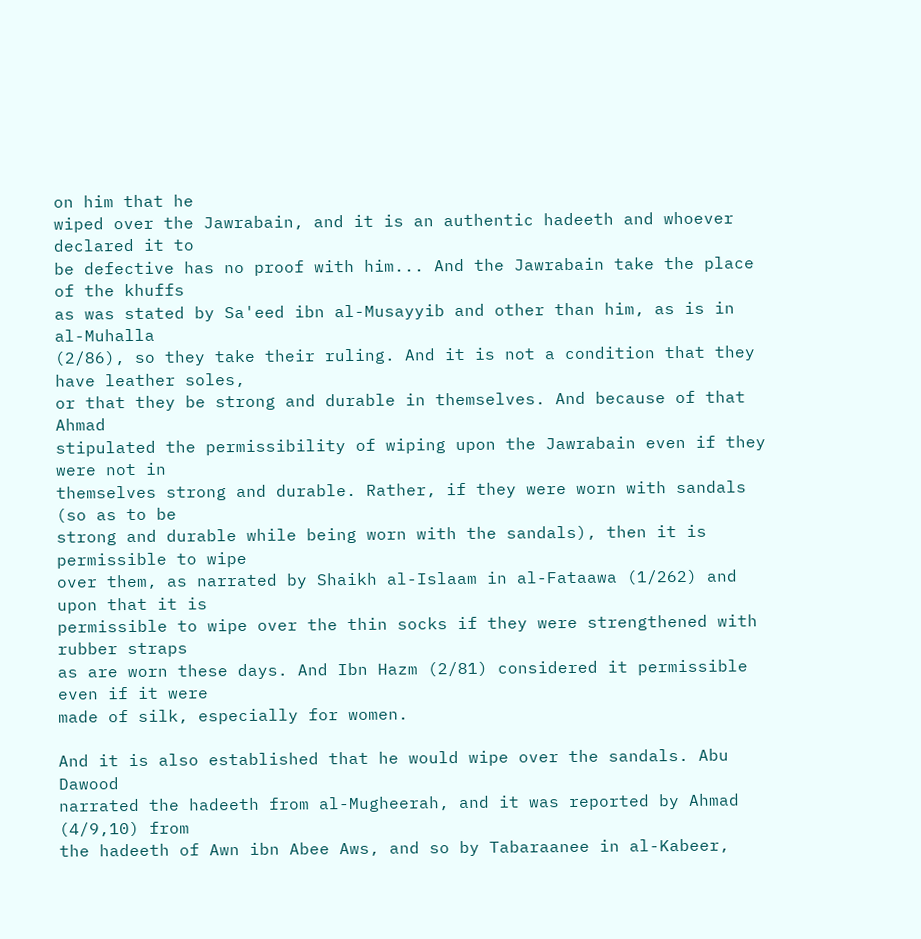on him that he
wiped over the Jawrabain, and it is an authentic hadeeth and whoever declared it to
be defective has no proof with him... And the Jawrabain take the place of the khuffs
as was stated by Sa'eed ibn al-Musayyib and other than him, as is in al-Muhalla
(2/86), so they take their ruling. And it is not a condition that they have leather soles,
or that they be strong and durable in themselves. And because of that Ahmad
stipulated the permissibility of wiping upon the Jawrabain even if they were not in
themselves strong and durable. Rather, if they were worn with sandals (so as to be
strong and durable while being worn with the sandals), then it is permissible to wipe
over them, as narrated by Shaikh al-Islaam in al-Fataawa (1/262) and upon that it is
permissible to wipe over the thin socks if they were strengthened with rubber straps
as are worn these days. And Ibn Hazm (2/81) considered it permissible even if it were
made of silk, especially for women.

And it is also established that he would wipe over the sandals. Abu Dawood
narrated the hadeeth from al-Mugheerah, and it was reported by Ahmad (4/9,10) from
the hadeeth of Awn ibn Abee Aws, and so by Tabaraanee in al-Kabeer,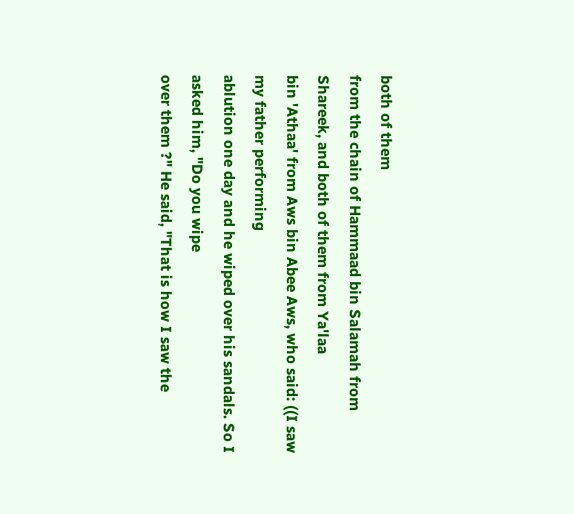both of them
from the chain of Hammaad bin Salamah from Shareek, and both of them from Ya'laa
bin 'Athaa' from Aws bin Abee Aws, who said: ((I saw my father performing
ablution one day and he wiped over his sandals. So I asked him, "Do you wipe
over them ?" He said, "That is how I saw the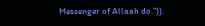Messenger of Allaah do.")).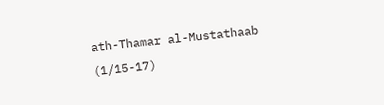ath-Thamar al-Mustathaab (1/15-17)